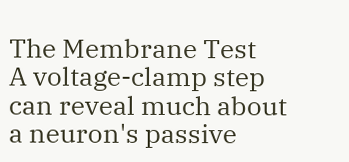The Membrane Test
A voltage-clamp step can reveal much about a neuron's passive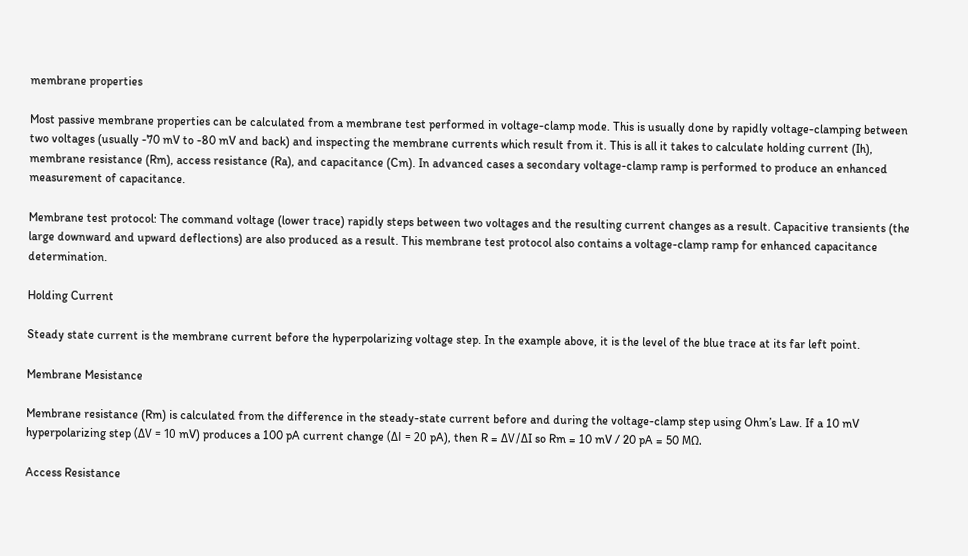membrane properties

Most passive membrane properties can be calculated from a membrane test performed in voltage-clamp mode. This is usually done by rapidly voltage-clamping between two voltages (usually -70 mV to -80 mV and back) and inspecting the membrane currents which result from it. This is all it takes to calculate holding current (Ih), membrane resistance (Rm), access resistance (Ra), and capacitance (Cm). In advanced cases a secondary voltage-clamp ramp is performed to produce an enhanced measurement of capacitance.

Membrane test protocol: The command voltage (lower trace) rapidly steps between two voltages and the resulting current changes as a result. Capacitive transients (the large downward and upward deflections) are also produced as a result. This membrane test protocol also contains a voltage-clamp ramp for enhanced capacitance determination.

Holding Current

Steady state current is the membrane current before the hyperpolarizing voltage step. In the example above, it is the level of the blue trace at its far left point.

Membrane Mesistance

Membrane resistance (Rm) is calculated from the difference in the steady-state current before and during the voltage-clamp step using Ohm’s Law. If a 10 mV hyperpolarizing step (ΔV = 10 mV) produces a 100 pA current change (ΔI = 20 pA), then R = ΔV/ΔI so Rm = 10 mV / 20 pA = 50 MΩ.

Access Resistance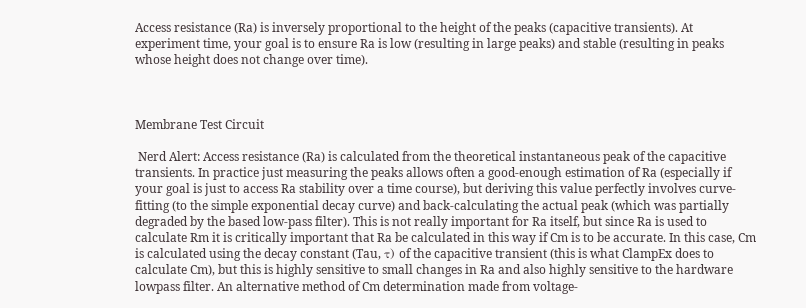Access resistance (Ra) is inversely proportional to the height of the peaks (capacitive transients). At experiment time, your goal is to ensure Ra is low (resulting in large peaks) and stable (resulting in peaks whose height does not change over time).



Membrane Test Circuit

 Nerd Alert: Access resistance (Ra) is calculated from the theoretical instantaneous peak of the capacitive transients. In practice just measuring the peaks allows often a good-enough estimation of Ra (especially if your goal is just to access Ra stability over a time course), but deriving this value perfectly involves curve-fitting (to the simple exponential decay curve) and back-calculating the actual peak (which was partially degraded by the based low-pass filter). This is not really important for Ra itself, but since Ra is used to calculate Rm it is critically important that Ra be calculated in this way if Cm is to be accurate. In this case, Cm is calculated using the decay constant (Tau, τ) of the capacitive transient (this is what ClampEx does to calculate Cm), but this is highly sensitive to small changes in Ra and also highly sensitive to the hardware lowpass filter. An alternative method of Cm determination made from voltage-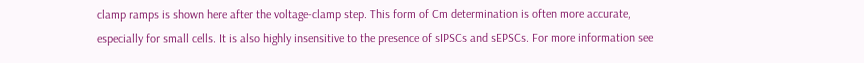clamp ramps is shown here after the voltage-clamp step. This form of Cm determination is often more accurate, especially for small cells. It is also highly insensitive to the presence of sIPSCs and sEPSCs. For more information see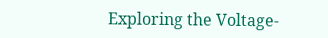Exploring the Voltage-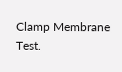Clamp Membrane Test.